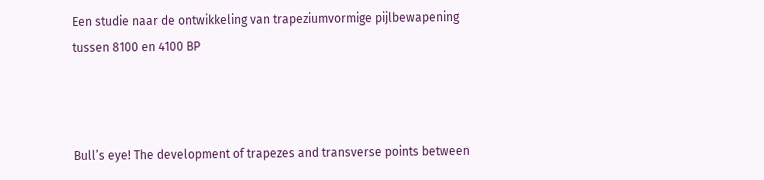Een studie naar de ontwikkeling van trapeziumvormige pijlbewapening tussen 8100 en 4100 BP



Bull’s eye! The development of trapezes and transverse points between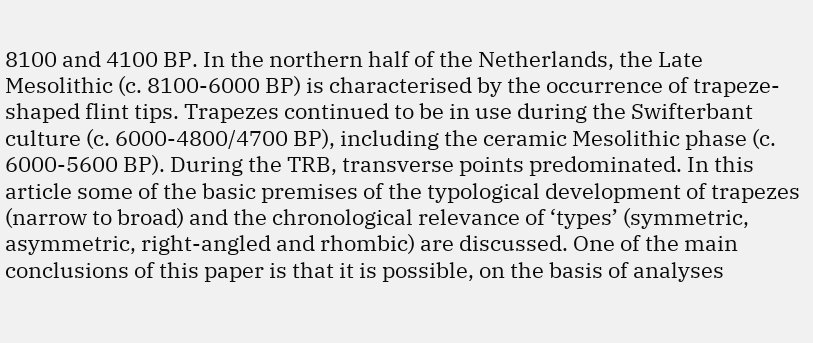8100 and 4100 BP. In the northern half of the Netherlands, the Late Mesolithic (c. 8100-6000 BP) is characterised by the occurrence of trapeze-shaped flint tips. Trapezes continued to be in use during the Swifterbant culture (c. 6000-4800/4700 BP), including the ceramic Mesolithic phase (c. 6000-5600 BP). During the TRB, transverse points predominated. In this article some of the basic premises of the typological development of trapezes (narrow to broad) and the chronological relevance of ‘types’ (symmetric, asymmetric, right-angled and rhombic) are discussed. One of the main conclusions of this paper is that it is possible, on the basis of analyses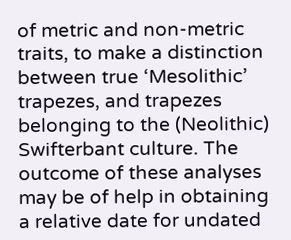of metric and non-metric traits, to make a distinction between true ‘Mesolithic’ trapezes, and trapezes belonging to the (Neolithic) Swifterbant culture. The outcome of these analyses may be of help in obtaining a relative date for undated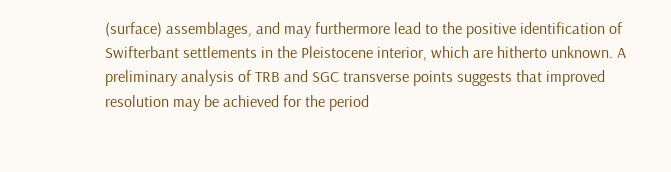(surface) assemblages, and may furthermore lead to the positive identification of Swifterbant settlements in the Pleistocene interior, which are hitherto unknown. A preliminary analysis of TRB and SGC transverse points suggests that improved resolution may be achieved for the period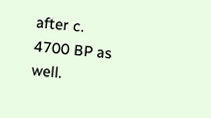after c. 4700 BP as well.